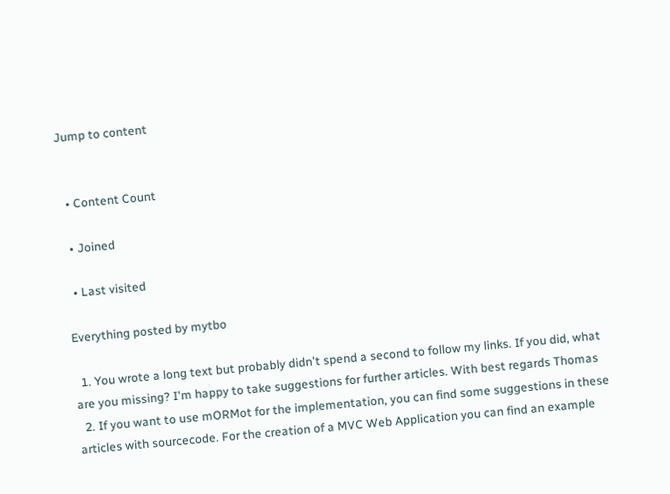Jump to content


  • Content Count

  • Joined

  • Last visited

Everything posted by mytbo

  1. You wrote a long text but probably didn't spend a second to follow my links. If you did, what are you missing? I'm happy to take suggestions for further articles. With best regards Thomas
  2. If you want to use mORMot for the implementation, you can find some suggestions in these articles with sourcecode. For the creation of a MVC Web Application you can find an example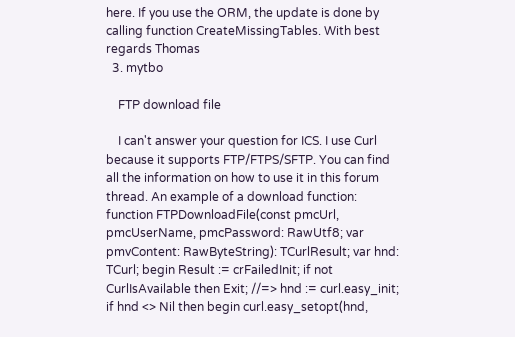here. If you use the ORM, the update is done by calling function CreateMissingTables. With best regards Thomas
  3. mytbo

    FTP download file

    I can't answer your question for ICS. I use Curl because it supports FTP/FTPS/SFTP. You can find all the information on how to use it in this forum thread. An example of a download function: function FTPDownloadFile(const pmcUrl, pmcUserName, pmcPassword: RawUtf8; var pmvContent: RawByteString): TCurlResult; var hnd: TCurl; begin Result := crFailedInit; if not CurlIsAvailable then Exit; //=> hnd := curl.easy_init; if hnd <> Nil then begin curl.easy_setopt(hnd,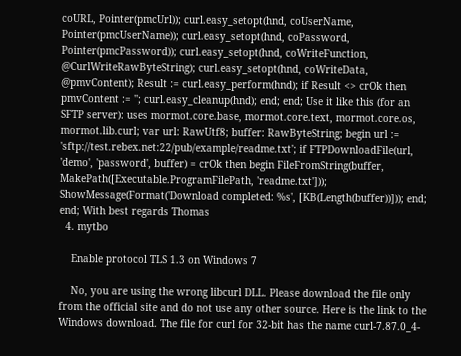coURL, Pointer(pmcUrl)); curl.easy_setopt(hnd, coUserName, Pointer(pmcUserName)); curl.easy_setopt(hnd, coPassword, Pointer(pmcPassword)); curl.easy_setopt(hnd, coWriteFunction, @CurlWriteRawByteString); curl.easy_setopt(hnd, coWriteData, @pmvContent); Result := curl.easy_perform(hnd); if Result <> crOk then pmvContent := ''; curl.easy_cleanup(hnd); end; end; Use it like this (for an SFTP server): uses mormot.core.base, mormot.core.text, mormot.core.os, mormot.lib.curl; var url: RawUtf8; buffer: RawByteString; begin url := 'sftp://test.rebex.net:22/pub/example/readme.txt'; if FTPDownloadFile(url, 'demo', 'password', buffer) = crOk then begin FileFromString(buffer, MakePath([Executable.ProgramFilePath, 'readme.txt'])); ShowMessage(Format('Download completed: %s', [KB(Length(buffer))])); end; end; With best regards Thomas
  4. mytbo

    Enable protocol TLS 1.3 on Windows 7

    No, you are using the wrong libcurl DLL. Please download the file only from the official site and do not use any other source. Here is the link to the Windows download. The file for curl for 32-bit has the name curl-7.87.0_4-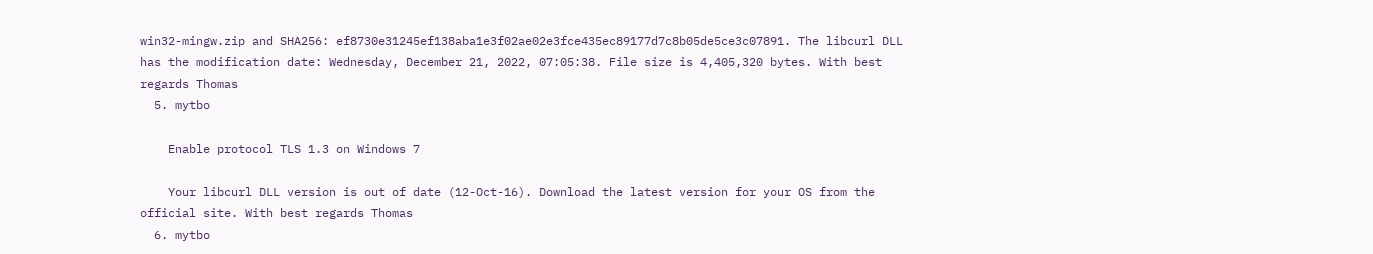win32-mingw.zip and SHA256: ef8730e31245ef138aba1e3f02ae02e3fce435ec89177d7c8b05de5ce3c07891. The libcurl DLL has the modification date: Wednesday, December 21, 2022, 07:05:38. File size is 4,405,320 bytes. With best regards Thomas
  5. mytbo

    Enable protocol TLS 1.3 on Windows 7

    Your libcurl DLL version is out of date (12-Oct-16). Download the latest version for your OS from the official site. With best regards Thomas
  6. mytbo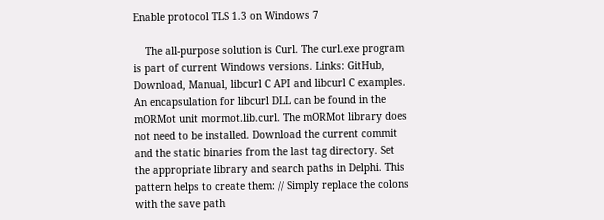Enable protocol TLS 1.3 on Windows 7

    The all-purpose solution is Curl. The curl.exe program is part of current Windows versions. Links: GitHub, Download, Manual, libcurl C API and libcurl C examples. An encapsulation for libcurl DLL can be found in the mORMot unit mormot.lib.curl. The mORMot library does not need to be installed. Download the current commit and the static binaries from the last tag directory. Set the appropriate library and search paths in Delphi. This pattern helps to create them: // Simply replace the colons with the save path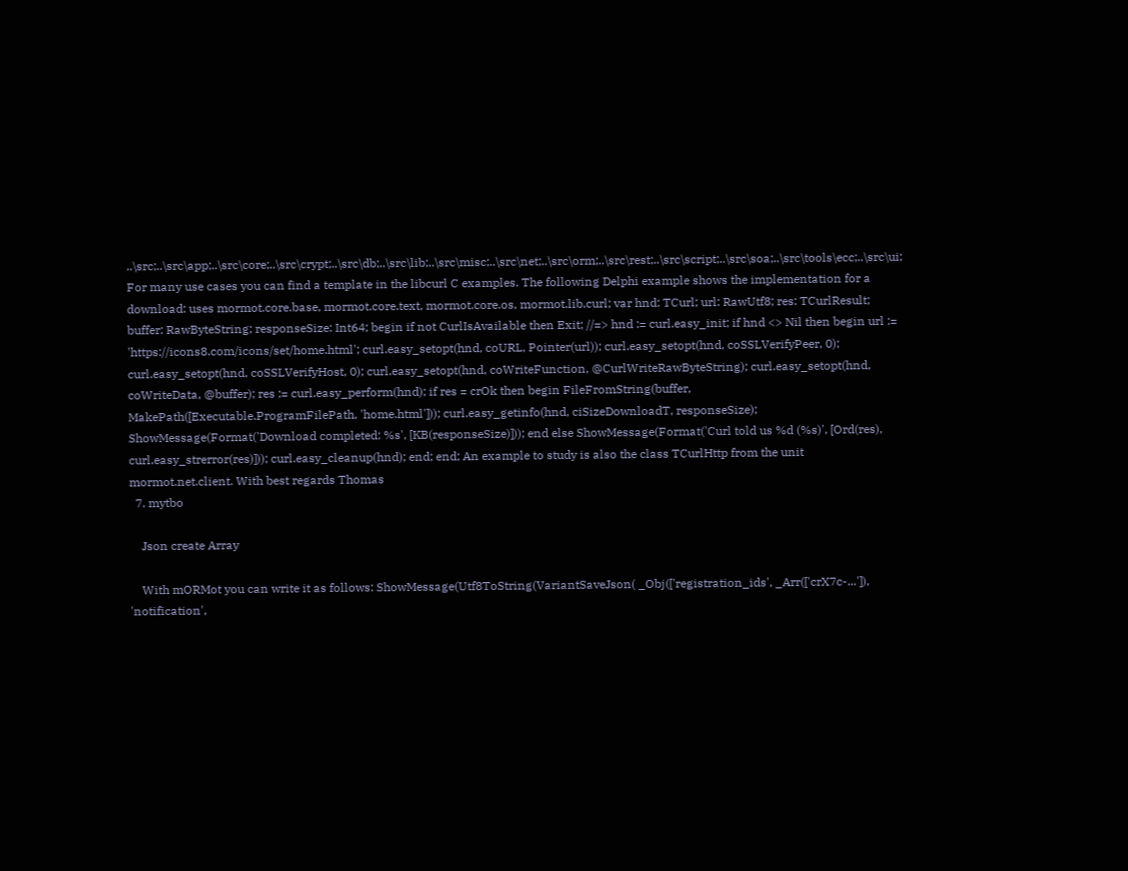..\src;..\src\app;..\src\core;..\src\crypt;..\src\db;..\src\lib;..\src\misc;..\src\net;..\src\orm;..\src\rest;..\src\script;..\src\soa;..\src\tools\ecc;..\src\ui; For many use cases you can find a template in the libcurl C examples. The following Delphi example shows the implementation for a download: uses mormot.core.base, mormot.core.text, mormot.core.os, mormot.lib.curl; var hnd: TCurl; url: RawUtf8; res: TCurlResult; buffer: RawByteString; responseSize: Int64; begin if not CurlIsAvailable then Exit; //=> hnd := curl.easy_init; if hnd <> Nil then begin url := 'https://icons8.com/icons/set/home.html'; curl.easy_setopt(hnd, coURL, Pointer(url)); curl.easy_setopt(hnd, coSSLVerifyPeer, 0); curl.easy_setopt(hnd, coSSLVerifyHost, 0); curl.easy_setopt(hnd, coWriteFunction, @CurlWriteRawByteString); curl.easy_setopt(hnd, coWriteData, @buffer); res := curl.easy_perform(hnd); if res = crOk then begin FileFromString(buffer, MakePath([Executable.ProgramFilePath, 'home.html'])); curl.easy_getinfo(hnd, ciSizeDownloadT, responseSize); ShowMessage(Format('Download completed: %s', [KB(responseSize)])); end else ShowMessage(Format('Curl told us %d (%s)', [Ord(res), curl.easy_strerror(res)])); curl.easy_cleanup(hnd); end; end; An example to study is also the class TCurlHttp from the unit mormot.net.client. With best regards Thomas
  7. mytbo

    Json create Array

    With mORMot you can write it as follows: ShowMessage(Utf8ToString(VariantSaveJson( _Obj(['registration_ids', _Arr(['crX7c-...']), 'notification',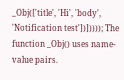_Obj(['title', 'Hi', 'body', 'Notification test'])])))); The function _Obj() uses name-value pairs.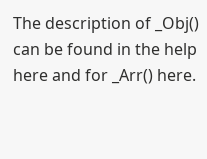The description of _Obj() can be found in the help here and for _Arr() here.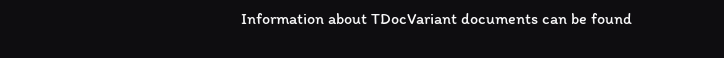Information about TDocVariant documents can be found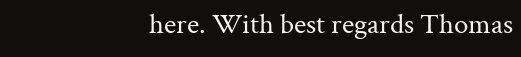here. With best regards Thomas